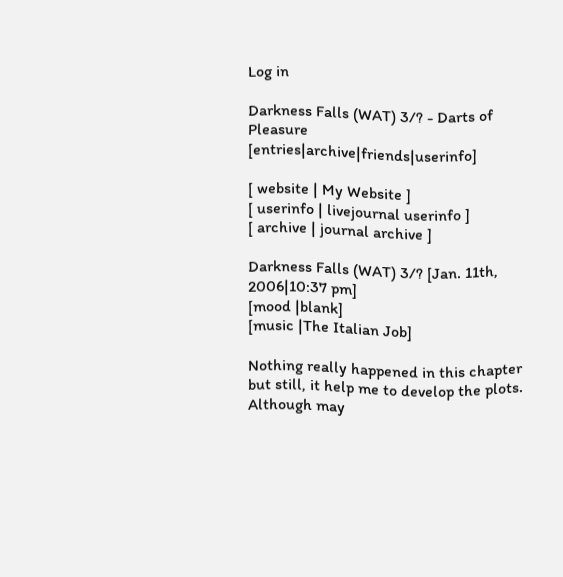Log in

Darkness Falls (WAT) 3/? - Darts of Pleasure [entries|archive|friends|userinfo]

[ website | My Website ]
[ userinfo | livejournal userinfo ]
[ archive | journal archive ]

Darkness Falls (WAT) 3/? [Jan. 11th, 2006|10:37 pm]
[mood |blank]
[music |The Italian Job]

Nothing really happened in this chapter but still, it help me to develop the plots. Although may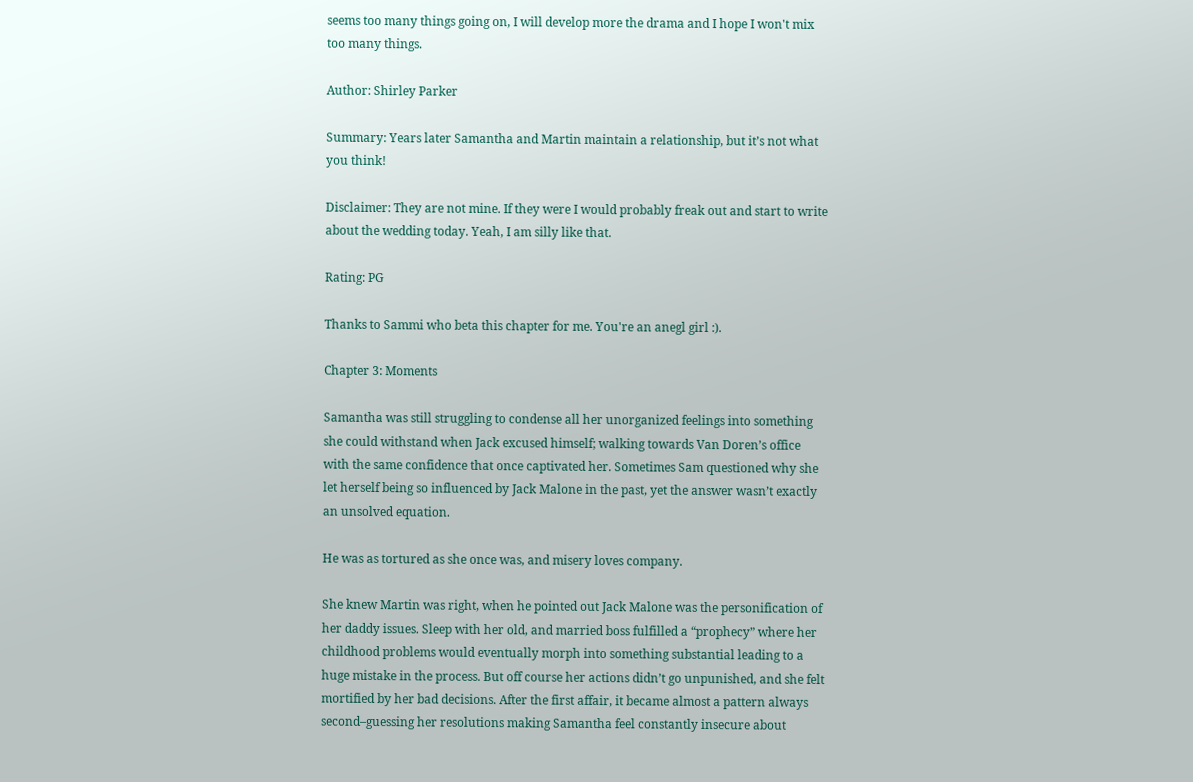seems too many things going on, I will develop more the drama and I hope I won't mix too many things.

Author: Shirley Parker

Summary: Years later Samantha and Martin maintain a relationship, but it’s not what you think!

Disclaimer: They are not mine. If they were I would probably freak out and start to write about the wedding today. Yeah, I am silly like that.

Rating: PG

Thanks to Sammi who beta this chapter for me. You're an anegl girl :).

Chapter 3: Moments

Samantha was still struggling to condense all her unorganized feelings into something she could withstand when Jack excused himself; walking towards Van Doren’s office with the same confidence that once captivated her. Sometimes Sam questioned why she let herself being so influenced by Jack Malone in the past, yet the answer wasn’t exactly an unsolved equation.

He was as tortured as she once was, and misery loves company.

She knew Martin was right, when he pointed out Jack Malone was the personification of her daddy issues. Sleep with her old, and married boss fulfilled a “prophecy” where her childhood problems would eventually morph into something substantial leading to a huge mistake in the process. But off course her actions didn’t go unpunished, and she felt mortified by her bad decisions. After the first affair, it became almost a pattern always second–guessing her resolutions making Samantha feel constantly insecure about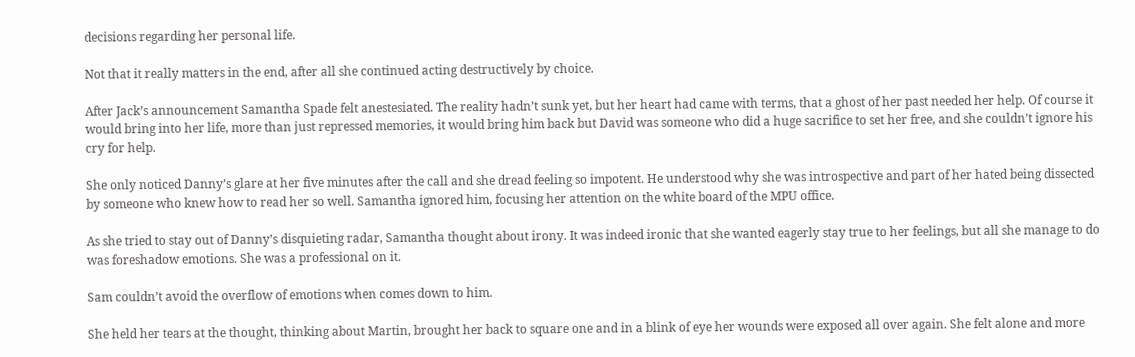decisions regarding her personal life.

Not that it really matters in the end, after all she continued acting destructively by choice.

After Jack’s announcement Samantha Spade felt anestesiated. The reality hadn’t sunk yet, but her heart had came with terms, that a ghost of her past needed her help. Of course it would bring into her life, more than just repressed memories, it would bring him back but David was someone who did a huge sacrifice to set her free, and she couldn’t ignore his cry for help.

She only noticed Danny’s glare at her five minutes after the call and she dread feeling so impotent. He understood why she was introspective and part of her hated being dissected by someone who knew how to read her so well. Samantha ignored him, focusing her attention on the white board of the MPU office.

As she tried to stay out of Danny’s disquieting radar, Samantha thought about irony. It was indeed ironic that she wanted eagerly stay true to her feelings, but all she manage to do was foreshadow emotions. She was a professional on it.

Sam couldn’t avoid the overflow of emotions when comes down to him.

She held her tears at the thought, thinking about Martin, brought her back to square one and in a blink of eye her wounds were exposed all over again. She felt alone and more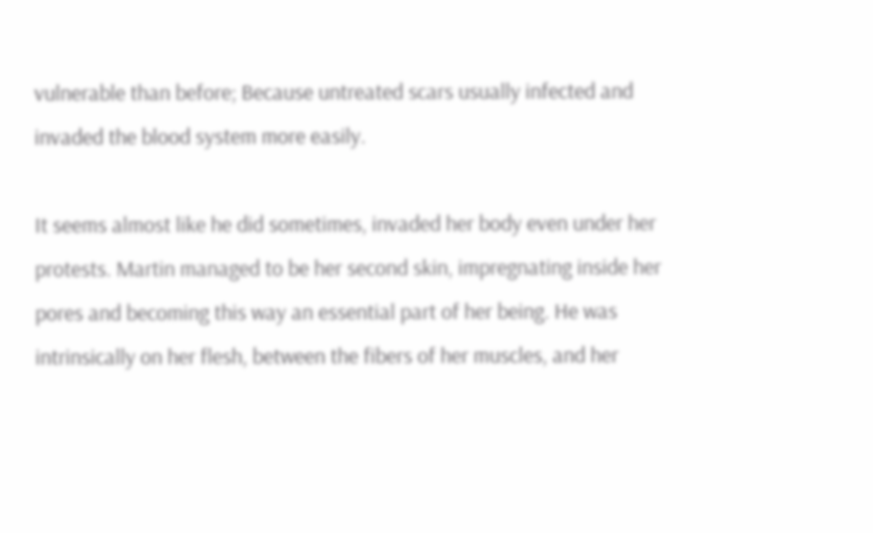vulnerable than before; Because untreated scars usually infected and invaded the blood system more easily.

It seems almost like he did sometimes, invaded her body even under her protests. Martin managed to be her second skin, impregnating inside her pores and becoming this way an essential part of her being. He was intrinsically on her flesh, between the fibers of her muscles, and her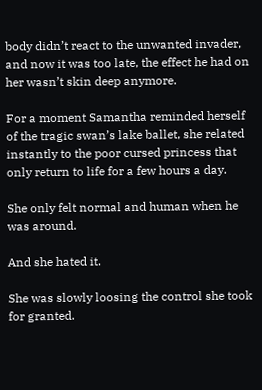body didn’t react to the unwanted invader, and now it was too late, the effect he had on her wasn’t skin deep anymore.

For a moment Samantha reminded herself of the tragic swan’s lake ballet, she related instantly to the poor cursed princess that only return to life for a few hours a day.

She only felt normal and human when he was around.

And she hated it.

She was slowly loosing the control she took for granted.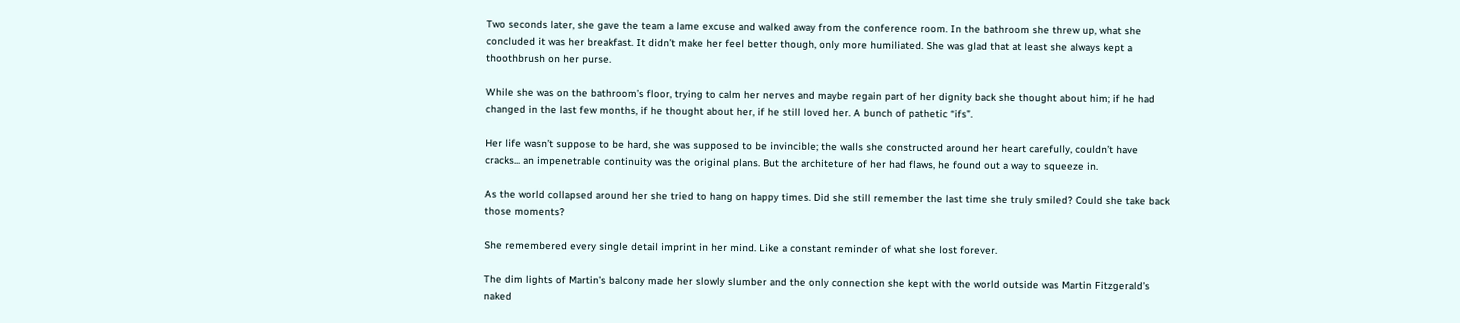Two seconds later, she gave the team a lame excuse and walked away from the conference room. In the bathroom she threw up, what she concluded it was her breakfast. It didn’t make her feel better though, only more humiliated. She was glad that at least she always kept a thoothbrush on her purse.

While she was on the bathroom’s floor, trying to calm her nerves and maybe regain part of her dignity back she thought about him; if he had changed in the last few months, if he thought about her, if he still loved her. A bunch of pathetic “ifs”.

Her life wasn’t suppose to be hard, she was supposed to be invincible; the walls she constructed around her heart carefully, couldn’t have cracks... an impenetrable continuity was the original plans. But the architeture of her had flaws, he found out a way to squeeze in.

As the world collapsed around her she tried to hang on happy times. Did she still remember the last time she truly smiled? Could she take back those moments?

She remembered every single detail imprint in her mind. Like a constant reminder of what she lost forever.

The dim lights of Martin’s balcony made her slowly slumber and the only connection she kept with the world outside was Martin Fitzgerald’s naked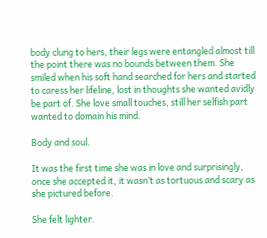body clung to hers, their legs were entangled almost till the point there was no bounds between them. She smiled when his soft hand searched for hers and started to caress her lifeline, lost in thoughts she wanted avidly be part of. She love small touches, still her selfish part wanted to domain his mind.

Body and soul.

It was the first time she was in love and surprisingly, once she accepted it, it wasn’t as tortuous and scary as she pictured before.

She felt lighter.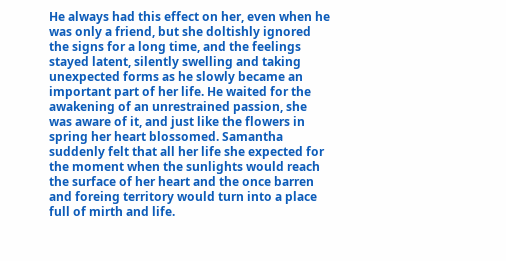He always had this effect on her, even when he was only a friend, but she doltishly ignored the signs for a long time, and the feelings stayed latent, silently swelling and taking unexpected forms as he slowly became an important part of her life. He waited for the awakening of an unrestrained passion, she was aware of it, and just like the flowers in spring her heart blossomed. Samantha suddenly felt that all her life she expected for the moment when the sunlights would reach the surface of her heart and the once barren and foreing territory would turn into a place full of mirth and life.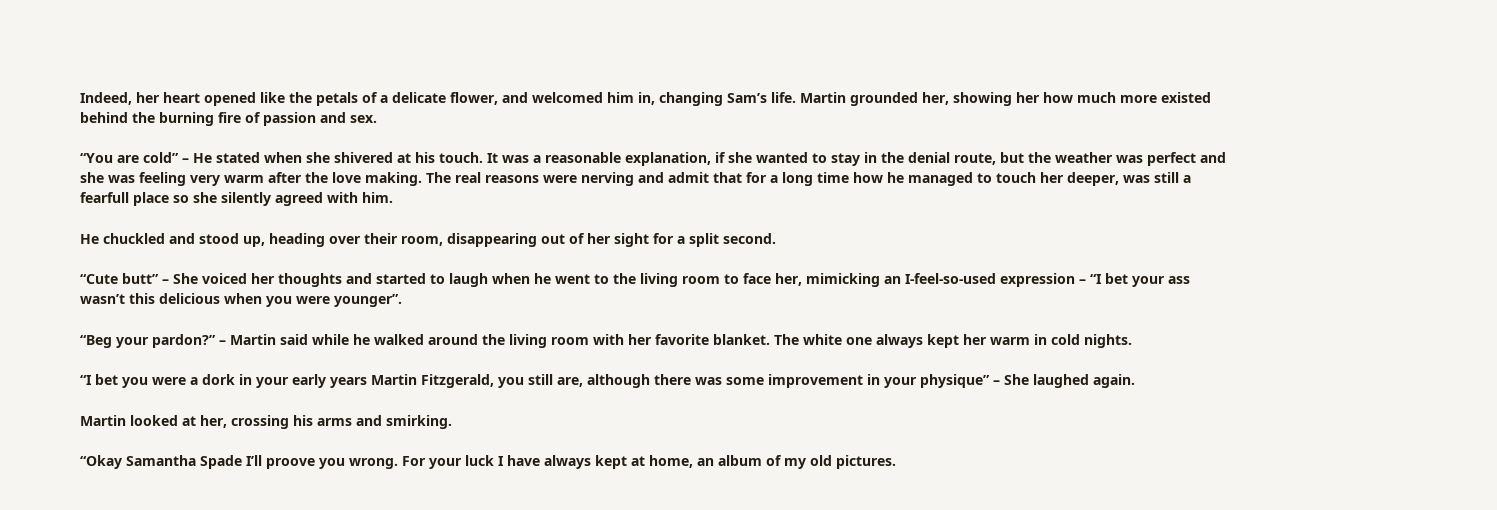Indeed, her heart opened like the petals of a delicate flower, and welcomed him in, changing Sam’s life. Martin grounded her, showing her how much more existed behind the burning fire of passion and sex.

“You are cold” – He stated when she shivered at his touch. It was a reasonable explanation, if she wanted to stay in the denial route, but the weather was perfect and she was feeling very warm after the love making. The real reasons were nerving and admit that for a long time how he managed to touch her deeper, was still a fearfull place so she silently agreed with him.

He chuckled and stood up, heading over their room, disappearing out of her sight for a split second.

“Cute butt” – She voiced her thoughts and started to laugh when he went to the living room to face her, mimicking an I-feel-so-used expression – “I bet your ass wasn’t this delicious when you were younger”.

“Beg your pardon?” – Martin said while he walked around the living room with her favorite blanket. The white one always kept her warm in cold nights.

“I bet you were a dork in your early years Martin Fitzgerald, you still are, although there was some improvement in your physique” – She laughed again.

Martin looked at her, crossing his arms and smirking.

“Okay Samantha Spade I’ll proove you wrong. For your luck I have always kept at home, an album of my old pictures.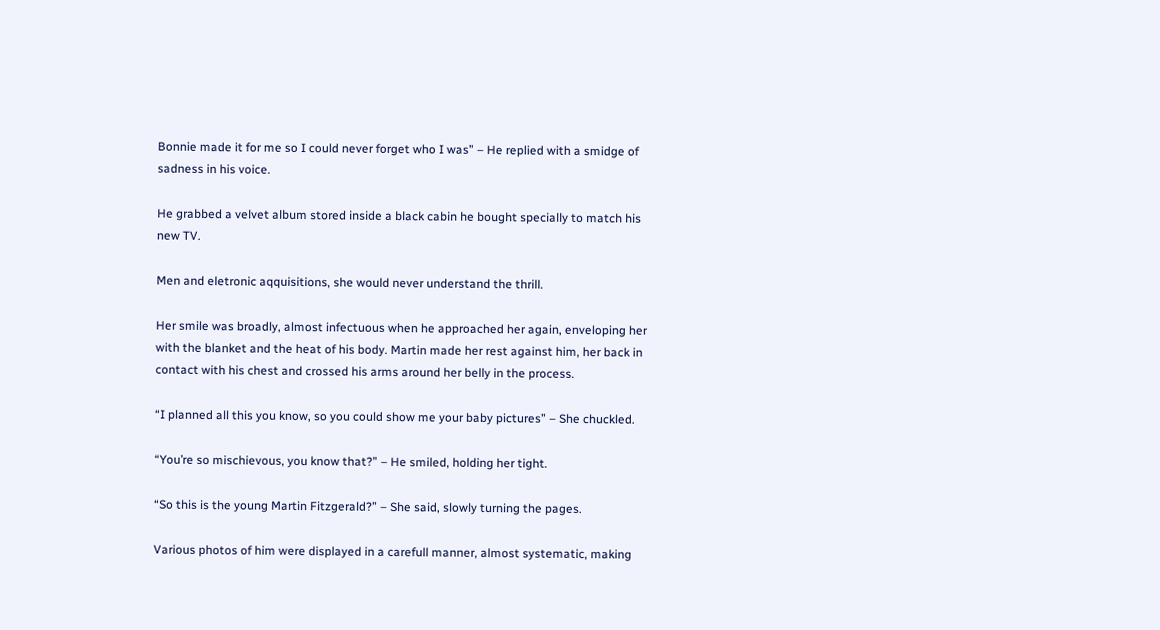Bonnie made it for me so I could never forget who I was” – He replied with a smidge of sadness in his voice.

He grabbed a velvet album stored inside a black cabin he bought specially to match his new TV.

Men and eletronic aqquisitions, she would never understand the thrill.

Her smile was broadly, almost infectuous when he approached her again, enveloping her with the blanket and the heat of his body. Martin made her rest against him, her back in contact with his chest and crossed his arms around her belly in the process.

“I planned all this you know, so you could show me your baby pictures” – She chuckled.

“You’re so mischievous, you know that?” – He smiled, holding her tight.

“So this is the young Martin Fitzgerald?” – She said, slowly turning the pages.

Various photos of him were displayed in a carefull manner, almost systematic, making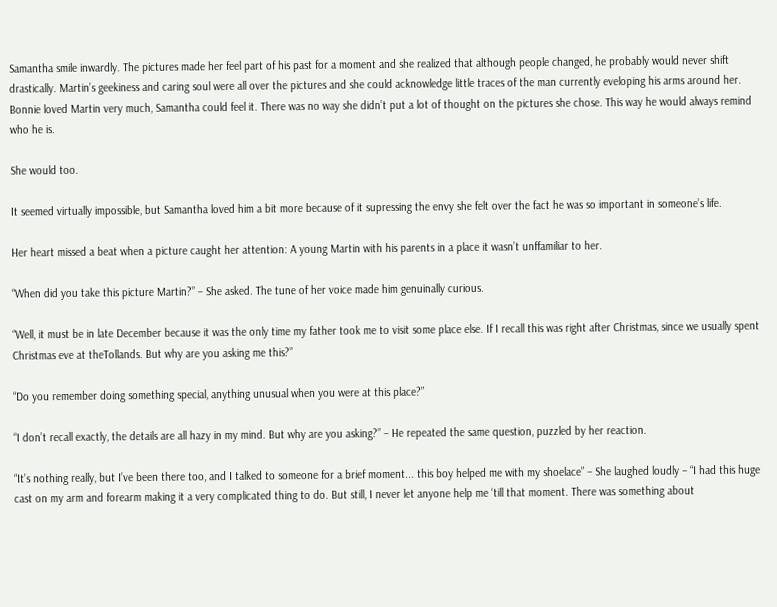Samantha smile inwardly. The pictures made her feel part of his past for a moment and she realized that although people changed, he probably would never shift drastically. Martin’s geekiness and caring soul were all over the pictures and she could acknowledge little traces of the man currently eveloping his arms around her. Bonnie loved Martin very much, Samantha could feel it. There was no way she didn’t put a lot of thought on the pictures she chose. This way he would always remind who he is.

She would too.

It seemed virtually impossible, but Samantha loved him a bit more because of it supressing the envy she felt over the fact he was so important in someone’s life.

Her heart missed a beat when a picture caught her attention: A young Martin with his parents in a place it wasn’t unffamiliar to her.

“When did you take this picture Martin?” – She asked. The tune of her voice made him genuinally curious.

“Well, it must be in late December because it was the only time my father took me to visit some place else. If I recall this was right after Christmas, since we usually spent Christmas eve at theTollands. But why are you asking me this?”

“Do you remember doing something special, anything unusual when you were at this place?”

“I don’t recall exactly, the details are all hazy in my mind. But why are you asking?” – He repeated the same question, puzzled by her reaction.

“It’s nothing really, but I’ve been there too, and I talked to someone for a brief moment... this boy helped me with my shoelace” – She laughed loudly – “I had this huge cast on my arm and forearm making it a very complicated thing to do. But still, I never let anyone help me ‘till that moment. There was something about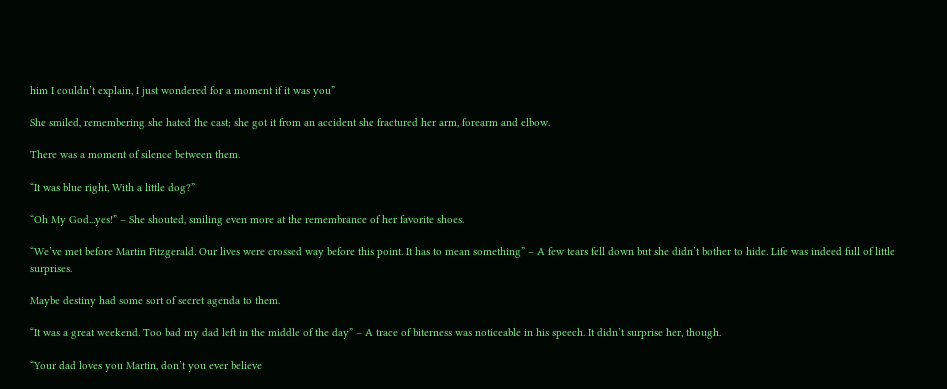him I couldn’t explain, I just wondered for a moment if it was you”

She smiled, remembering she hated the cast; she got it from an accident she fractured her arm, forearm and elbow.

There was a moment of silence between them.

“It was blue right, With a little dog?”

“Oh My God...yes!” – She shouted, smiling even more at the remembrance of her favorite shoes.

“We’ve met before Martin Fitzgerald. Our lives were crossed way before this point. It has to mean something” – A few tears fell down but she didn’t bother to hide. Life was indeed full of little surprises.

Maybe destiny had some sort of secret agenda to them.

“It was a great weekend. Too bad my dad left in the middle of the day” – A trace of biterness was noticeable in his speech. It didn’t surprise her, though.

“Your dad loves you Martin, don’t you ever believe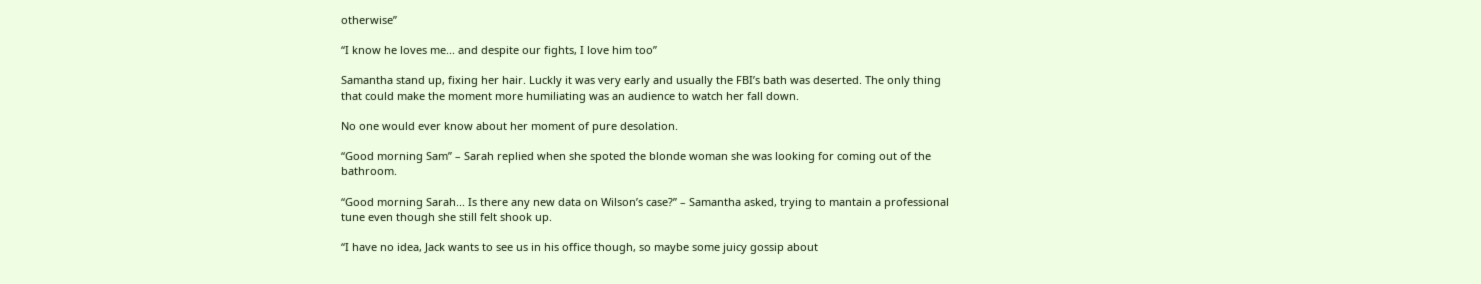otherwise”

“I know he loves me... and despite our fights, I love him too”

Samantha stand up, fixing her hair. Luckly it was very early and usually the FBI’s bath was deserted. The only thing that could make the moment more humiliating was an audience to watch her fall down.

No one would ever know about her moment of pure desolation.

“Good morning Sam” – Sarah replied when she spoted the blonde woman she was looking for coming out of the bathroom.

“Good morning Sarah... Is there any new data on Wilson’s case?” – Samantha asked, trying to mantain a professional tune even though she still felt shook up.

“I have no idea, Jack wants to see us in his office though, so maybe some juicy gossip about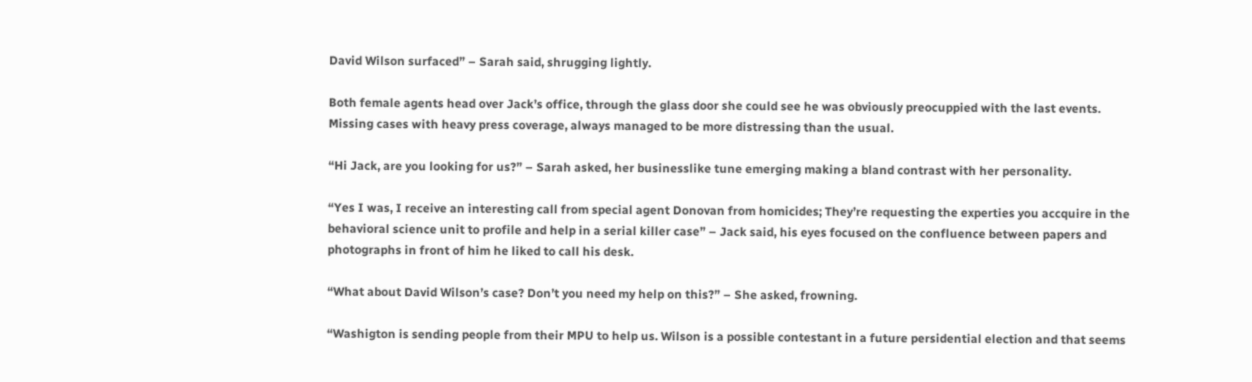David Wilson surfaced” – Sarah said, shrugging lightly.

Both female agents head over Jack’s office, through the glass door she could see he was obviously preocuppied with the last events. Missing cases with heavy press coverage, always managed to be more distressing than the usual.

“Hi Jack, are you looking for us?” – Sarah asked, her businesslike tune emerging making a bland contrast with her personality.

“Yes I was, I receive an interesting call from special agent Donovan from homicides; They’re requesting the experties you accquire in the behavioral science unit to profile and help in a serial killer case” – Jack said, his eyes focused on the confluence between papers and photographs in front of him he liked to call his desk.

“What about David Wilson’s case? Don’t you need my help on this?” – She asked, frowning.

“Washigton is sending people from their MPU to help us. Wilson is a possible contestant in a future persidential election and that seems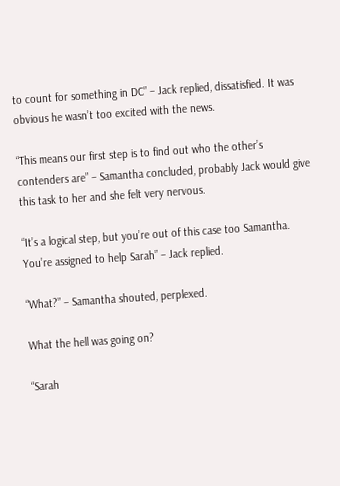to count for something in DC” – Jack replied, dissatisfied. It was obvious he wasn’t too excited with the news.

“This means our first step is to find out who the other’s contenders are” – Samantha concluded, probably Jack would give this task to her and she felt very nervous.

“It’s a logical step, but you’re out of this case too Samantha. You’re assigned to help Sarah” – Jack replied.

“What?” – Samantha shouted, perplexed.

What the hell was going on?

“Sarah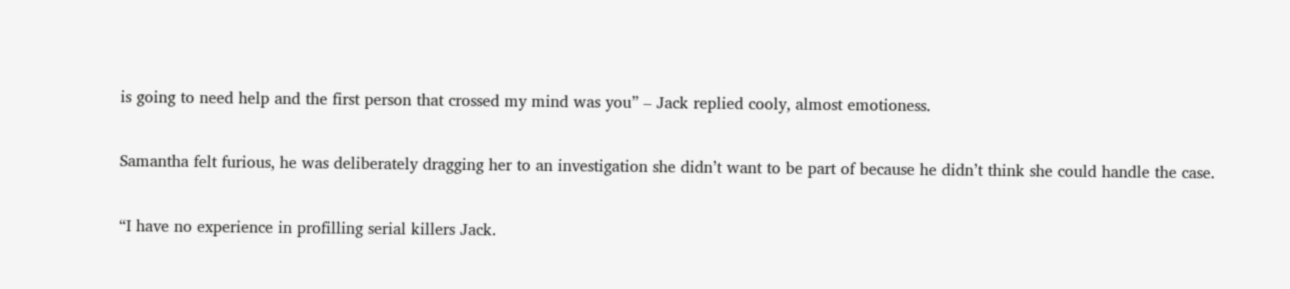is going to need help and the first person that crossed my mind was you” – Jack replied cooly, almost emotioness.

Samantha felt furious, he was deliberately dragging her to an investigation she didn’t want to be part of because he didn’t think she could handle the case.

“I have no experience in profilling serial killers Jack.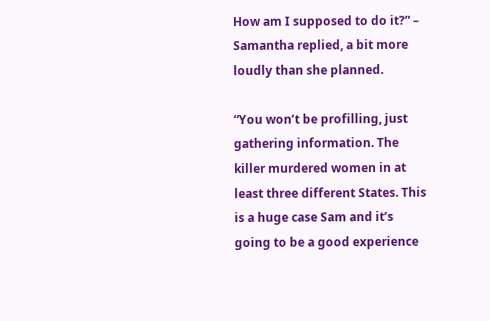How am I supposed to do it?” – Samantha replied, a bit more loudly than she planned.

“You won’t be profilling, just gathering information. The killer murdered women in at least three different States. This is a huge case Sam and it’s going to be a good experience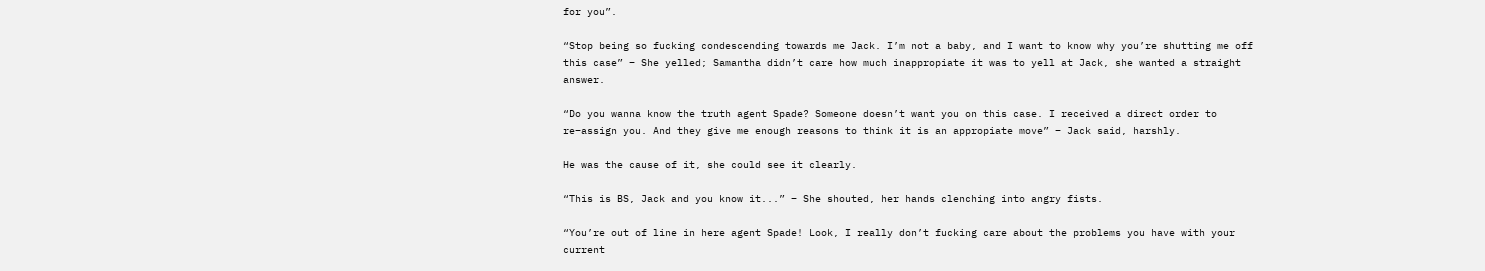for you”.

“Stop being so fucking condescending towards me Jack. I’m not a baby, and I want to know why you’re shutting me off this case” – She yelled; Samantha didn’t care how much inappropiate it was to yell at Jack, she wanted a straight answer.

“Do you wanna know the truth agent Spade? Someone doesn’t want you on this case. I received a direct order to re–assign you. And they give me enough reasons to think it is an appropiate move” – Jack said, harshly.

He was the cause of it, she could see it clearly.

“This is BS, Jack and you know it...” – She shouted, her hands clenching into angry fists.

“You’re out of line in here agent Spade! Look, I really don’t fucking care about the problems you have with your current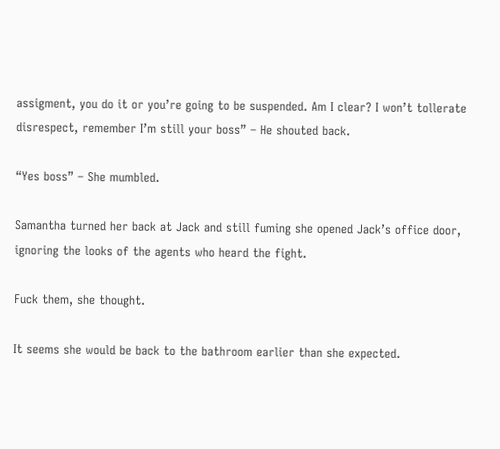assigment, you do it or you’re going to be suspended. Am I clear? I won’t tollerate disrespect, remember I’m still your boss” – He shouted back.

“Yes boss” – She mumbled.

Samantha turned her back at Jack and still fuming she opened Jack’s office door, ignoring the looks of the agents who heard the fight.

Fuck them, she thought.

It seems she would be back to the bathroom earlier than she expected.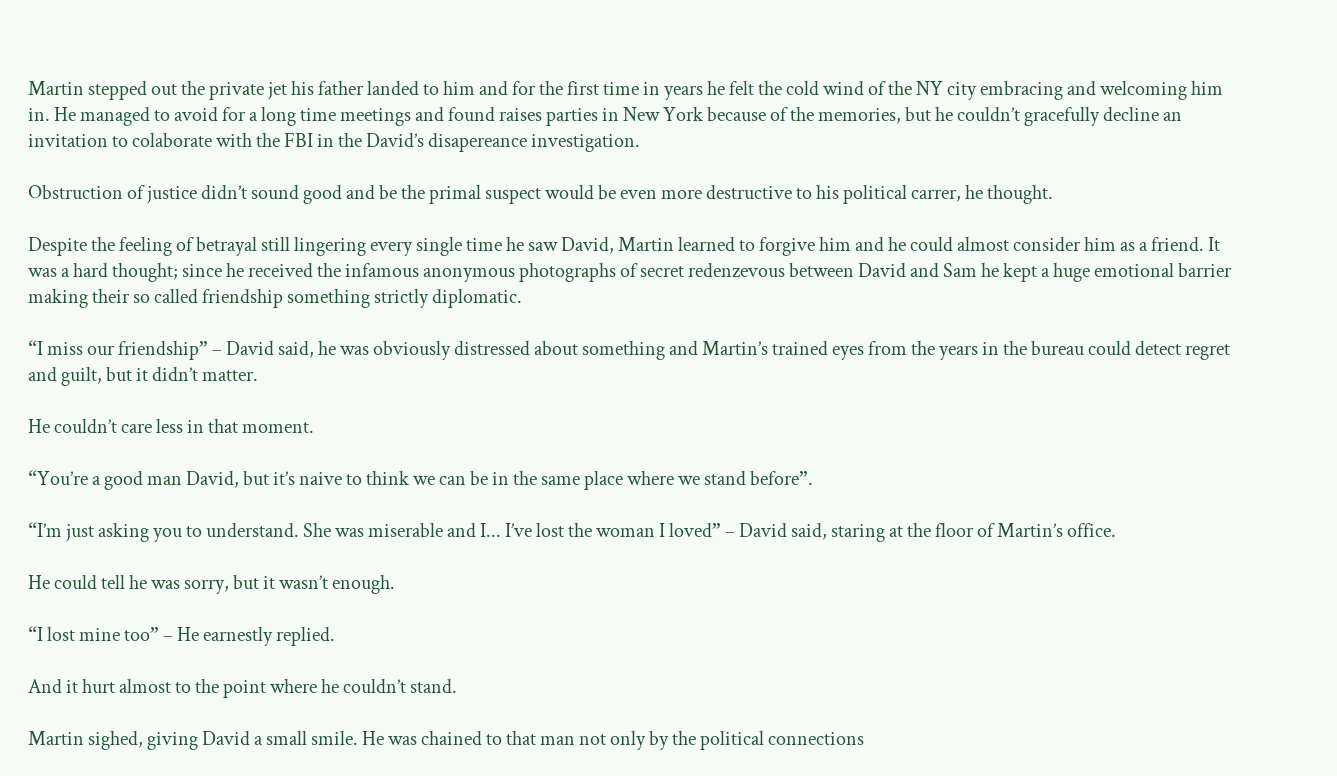Martin stepped out the private jet his father landed to him and for the first time in years he felt the cold wind of the NY city embracing and welcoming him in. He managed to avoid for a long time meetings and found raises parties in New York because of the memories, but he couldn’t gracefully decline an invitation to colaborate with the FBI in the David’s disapereance investigation.

Obstruction of justice didn’t sound good and be the primal suspect would be even more destructive to his political carrer, he thought.

Despite the feeling of betrayal still lingering every single time he saw David, Martin learned to forgive him and he could almost consider him as a friend. It was a hard thought; since he received the infamous anonymous photographs of secret redenzevous between David and Sam he kept a huge emotional barrier making their so called friendship something strictly diplomatic.

“I miss our friendship” – David said, he was obviously distressed about something and Martin’s trained eyes from the years in the bureau could detect regret and guilt, but it didn’t matter.

He couldn’t care less in that moment.

“You’re a good man David, but it’s naive to think we can be in the same place where we stand before”.

“I’m just asking you to understand. She was miserable and I... I’ve lost the woman I loved” – David said, staring at the floor of Martin’s office.

He could tell he was sorry, but it wasn’t enough.

“I lost mine too” – He earnestly replied.

And it hurt almost to the point where he couldn’t stand.

Martin sighed, giving David a small smile. He was chained to that man not only by the political connections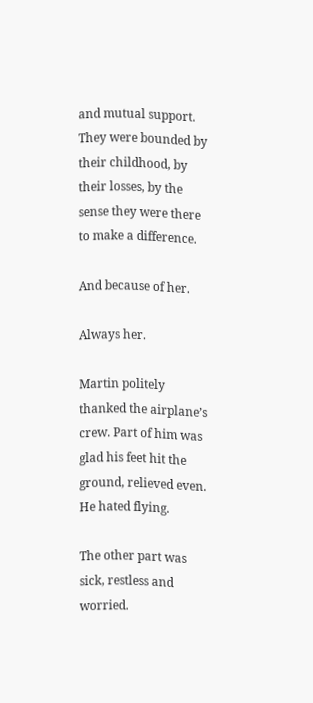and mutual support. They were bounded by their childhood, by their losses, by the sense they were there to make a difference.

And because of her.

Always her.

Martin politely thanked the airplane’s crew. Part of him was glad his feet hit the ground, relieved even. He hated flying.

The other part was sick, restless and worried.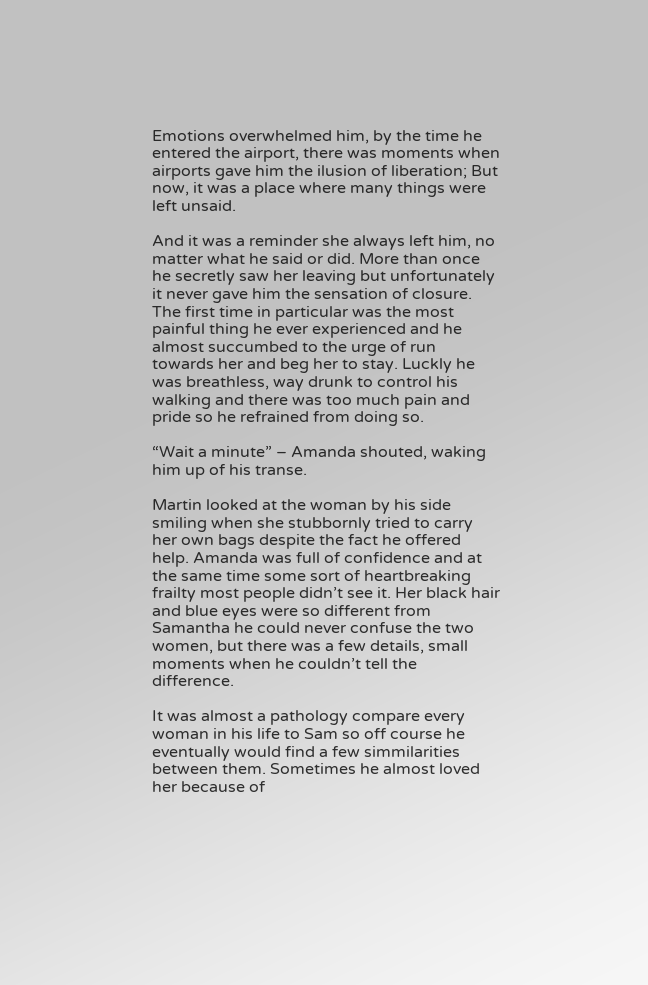Emotions overwhelmed him, by the time he entered the airport, there was moments when airports gave him the ilusion of liberation; But now, it was a place where many things were left unsaid.

And it was a reminder she always left him, no matter what he said or did. More than once he secretly saw her leaving but unfortunately it never gave him the sensation of closure. The first time in particular was the most painful thing he ever experienced and he almost succumbed to the urge of run towards her and beg her to stay. Luckly he was breathless, way drunk to control his walking and there was too much pain and pride so he refrained from doing so.

“Wait a minute” – Amanda shouted, waking him up of his transe.

Martin looked at the woman by his side smiling when she stubbornly tried to carry her own bags despite the fact he offered help. Amanda was full of confidence and at the same time some sort of heartbreaking frailty most people didn’t see it. Her black hair and blue eyes were so different from Samantha he could never confuse the two women, but there was a few details, small moments when he couldn’t tell the difference.

It was almost a pathology compare every woman in his life to Sam so off course he eventually would find a few simmilarities between them. Sometimes he almost loved her because of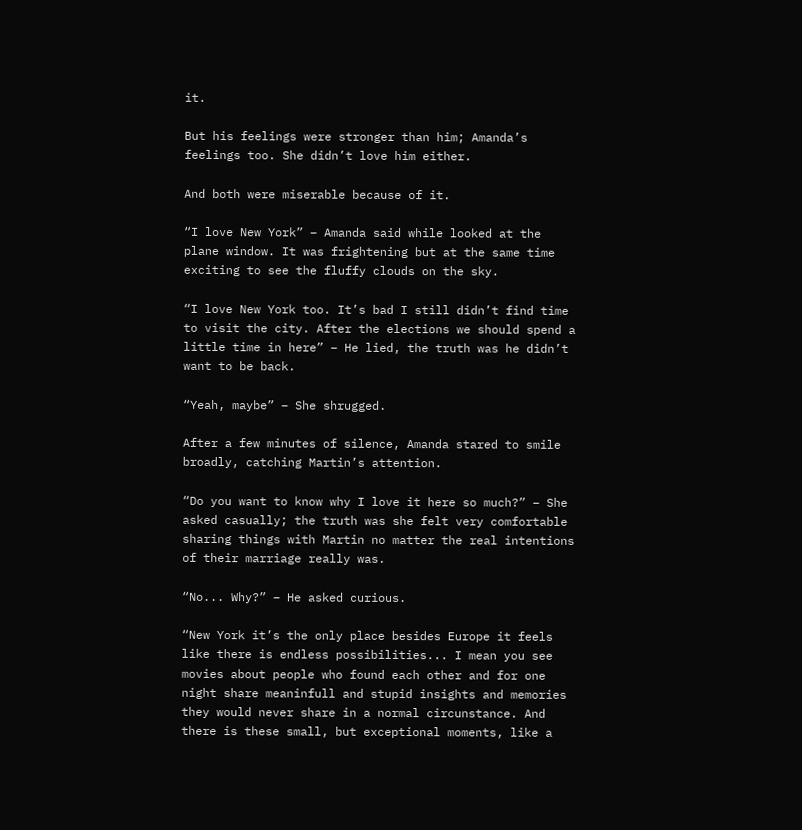it.

But his feelings were stronger than him; Amanda’s feelings too. She didn’t love him either.

And both were miserable because of it.

“I love New York” – Amanda said while looked at the plane window. It was frightening but at the same time exciting to see the fluffy clouds on the sky.

“I love New York too. It’s bad I still didn’t find time to visit the city. After the elections we should spend a little time in here” – He lied, the truth was he didn’t want to be back.

“Yeah, maybe” – She shrugged.

After a few minutes of silence, Amanda stared to smile broadly, catching Martin’s attention.

“Do you want to know why I love it here so much?” – She asked casually; the truth was she felt very comfortable sharing things with Martin no matter the real intentions of their marriage really was.

“No... Why?” – He asked curious.

“New York it’s the only place besides Europe it feels like there is endless possibilities... I mean you see movies about people who found each other and for one night share meaninfull and stupid insights and memories they would never share in a normal circunstance. And there is these small, but exceptional moments, like a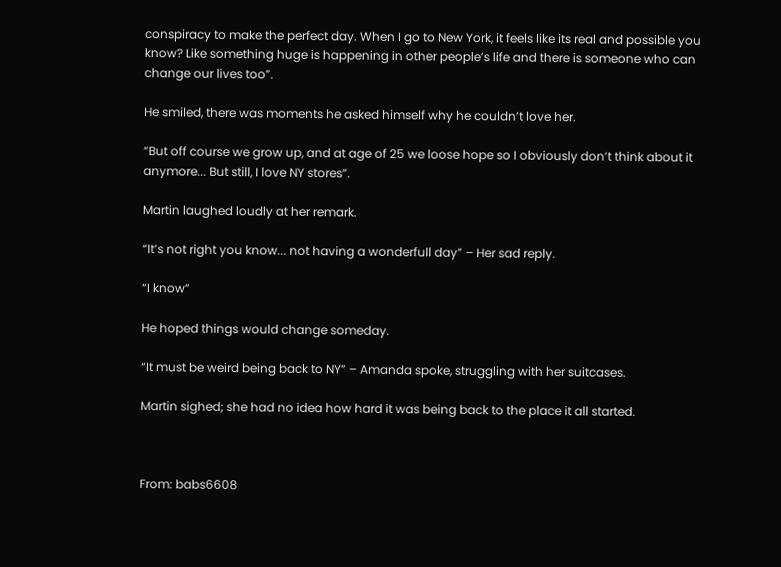conspiracy to make the perfect day. When I go to New York, it feels like its real and possible you know? Like something huge is happening in other people’s life and there is someone who can change our lives too”.

He smiled, there was moments he asked himself why he couldn’t love her.

“But off course we grow up, and at age of 25 we loose hope so I obviously don’t think about it anymore... But still, I love NY stores”.

Martin laughed loudly at her remark.

“It’s not right you know... not having a wonderfull day” – Her sad reply.

“I know”

He hoped things would change someday.

“It must be weird being back to NY” – Amanda spoke, struggling with her suitcases.

Martin sighed; she had no idea how hard it was being back to the place it all started.



From: babs6608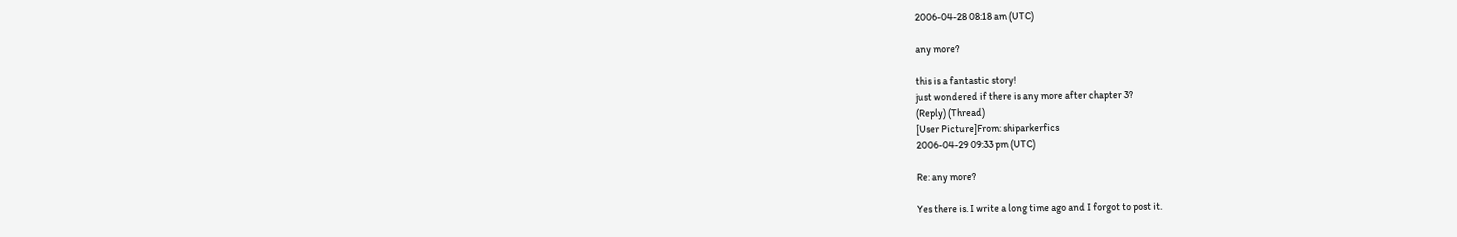2006-04-28 08:18 am (UTC)

any more?

this is a fantastic story!
just wondered if there is any more after chapter 3?
(Reply) (Thread)
[User Picture]From: shiparkerfics
2006-04-29 09:33 pm (UTC)

Re: any more?

Yes there is. I write a long time ago and I forgot to post it.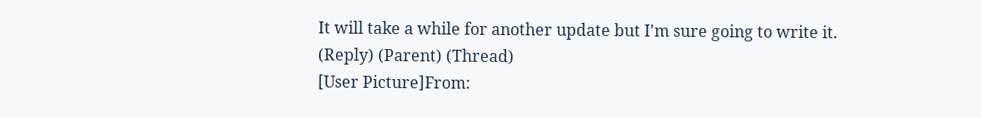It will take a while for another update but I'm sure going to write it.
(Reply) (Parent) (Thread)
[User Picture]From: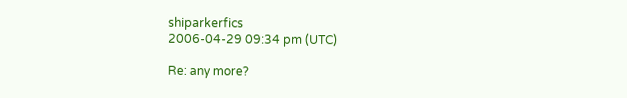shiparkerfics
2006-04-29 09:34 pm (UTC)

Re: any more?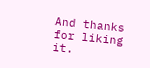And thanks for liking it.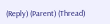(Reply) (Parent) (Thread)